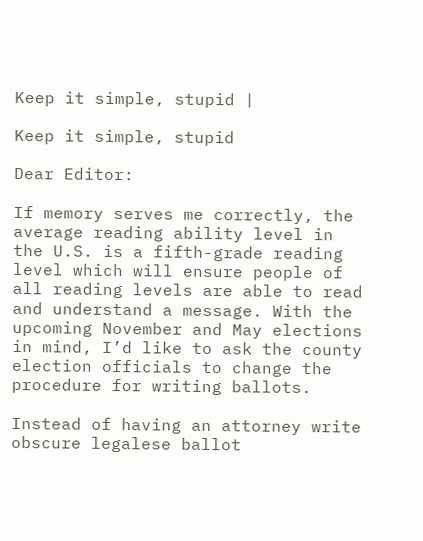Keep it simple, stupid |

Keep it simple, stupid

Dear Editor:

If memory serves me correctly, the average reading ability level in the U.S. is a fifth-grade reading level which will ensure people of all reading levels are able to read and understand a message. With the upcoming November and May elections in mind, I’d like to ask the county election officials to change the procedure for writing ballots.

Instead of having an attorney write obscure legalese ballot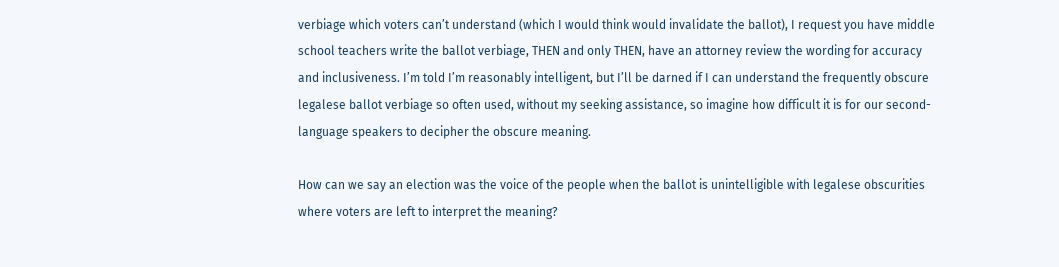verbiage which voters can’t understand (which I would think would invalidate the ballot), I request you have middle school teachers write the ballot verbiage, THEN and only THEN, have an attorney review the wording for accuracy and inclusiveness. I’m told I’m reasonably intelligent, but I’ll be darned if I can understand the frequently obscure legalese ballot verbiage so often used, without my seeking assistance, so imagine how difficult it is for our second-language speakers to decipher the obscure meaning.

How can we say an election was the voice of the people when the ballot is unintelligible with legalese obscurities where voters are left to interpret the meaning?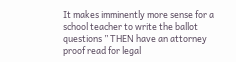It makes imminently more sense for a school teacher to write the ballot questions ” THEN have an attorney proof read for legal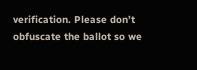verification. Please don’t obfuscate the ballot so we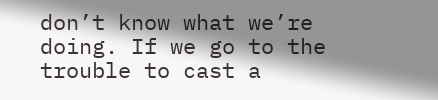don’t know what we’re doing. If we go to the trouble to cast a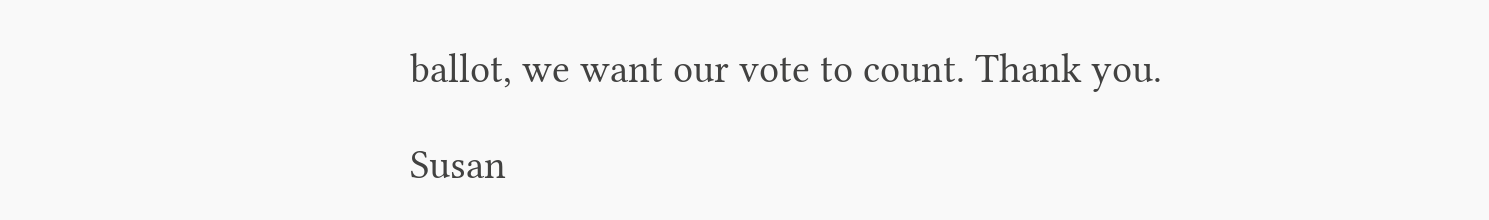ballot, we want our vote to count. Thank you.

Susan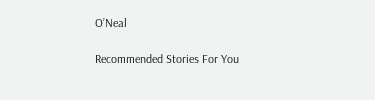O’Neal

Recommended Stories For You